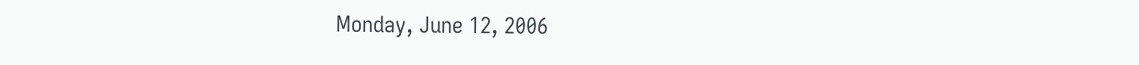Monday, June 12, 2006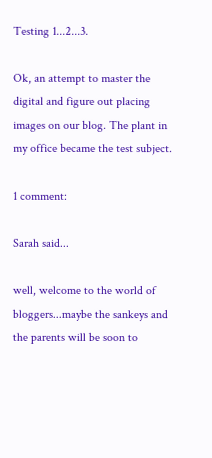Testing 1...2...3.

Ok, an attempt to master the digital and figure out placing images on our blog. The plant in my office became the test subject.

1 comment:

Sarah said...

well, welcome to the world of bloggers...maybe the sankeys and the parents will be soon to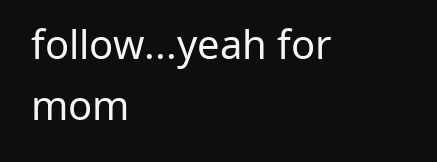follow...yeah for mom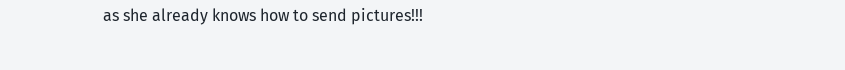as she already knows how to send pictures!!!